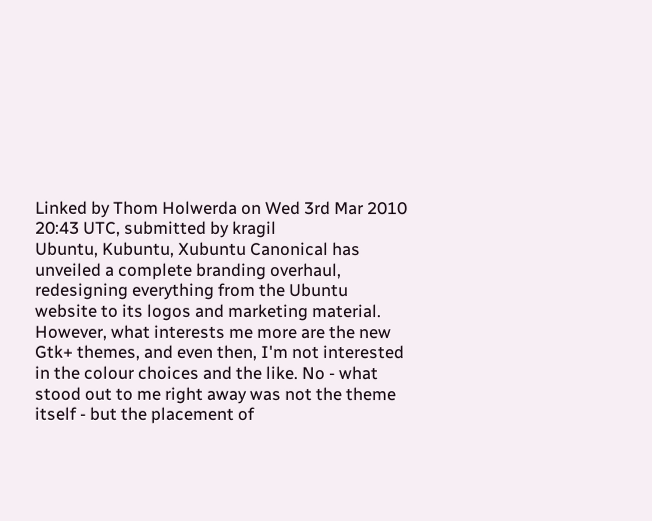Linked by Thom Holwerda on Wed 3rd Mar 2010 20:43 UTC, submitted by kragil
Ubuntu, Kubuntu, Xubuntu Canonical has unveiled a complete branding overhaul, redesigning everything from the Ubuntu website to its logos and marketing material. However, what interests me more are the new Gtk+ themes, and even then, I'm not interested in the colour choices and the like. No - what stood out to me right away was not the theme itself - but the placement of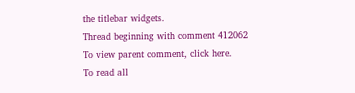the titlebar widgets.
Thread beginning with comment 412062
To view parent comment, click here.
To read all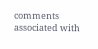comments associated with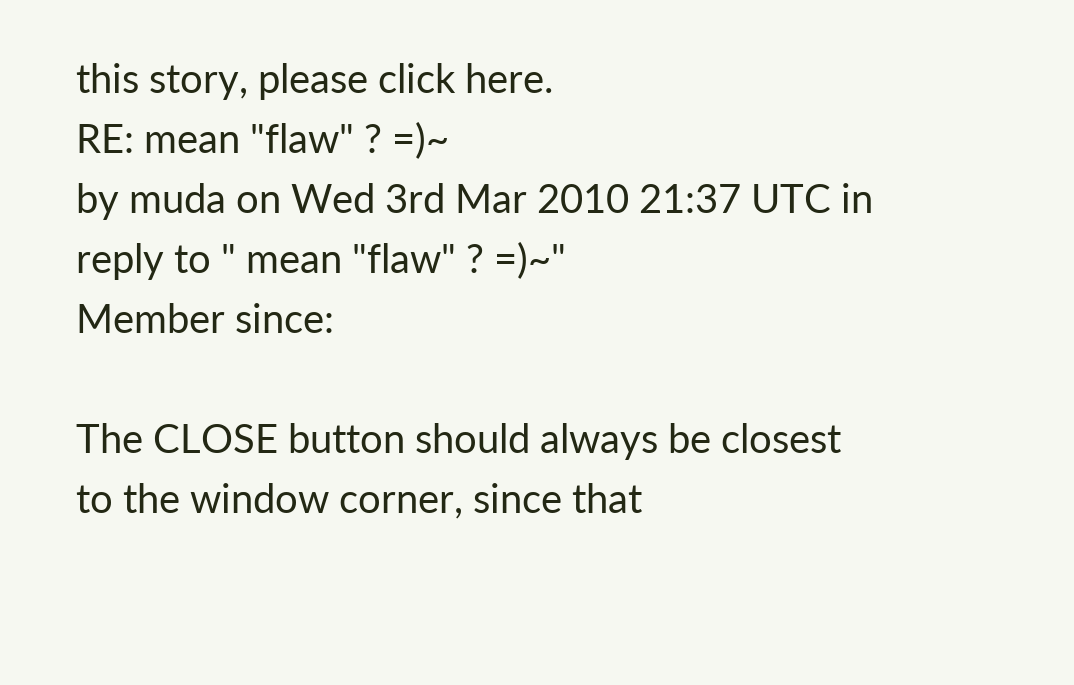this story, please click here.
RE: mean "flaw" ? =)~
by muda on Wed 3rd Mar 2010 21:37 UTC in reply to " mean "flaw" ? =)~"
Member since:

The CLOSE button should always be closest to the window corner, since that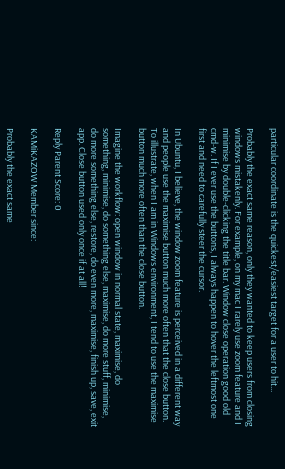particular coordinate is the quickest/easiest target for a user to hit...

Probably the exact same reason, only they wanted to keep users from closing windows mistakenly. For example, on my mac I rarely use zoom feature and I minimise by double-clicking the title bar. Window close operation good old cmd-w. If I ever use the buttons, I always happen to hover the leftmost one first and need to carefully steer the cursor.

In Ubuntu, I believe, the window zoom feature is perceived in a different way and people use the maximise button much more often that the close button. To illustrate, when I am in Windows environment, I tend to use the maximise button much more often than the close button.

Imagine the workflow: open window in normal state, maximise, do something, minimise, do something else, maximise, do more stuff, minimise, do more something else, restore, do even more, maximise, finish up, save, exit app. Close button used only once if at all!

Reply Parent Score: 0

KAMiKAZOW Member since:

Probably the exact same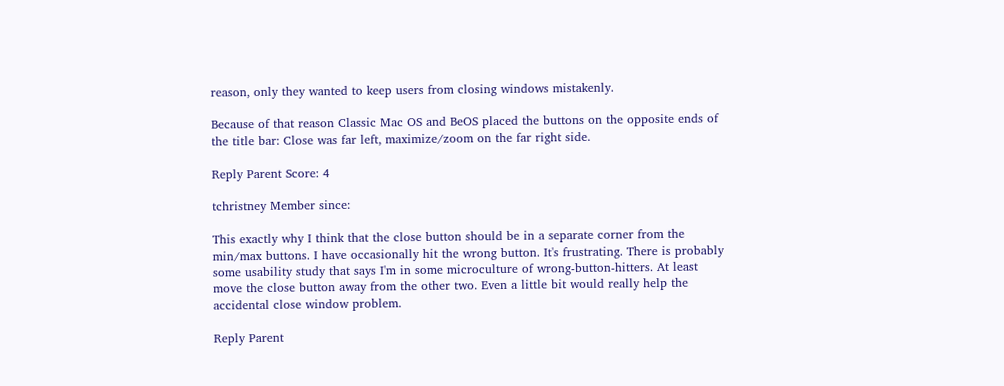reason, only they wanted to keep users from closing windows mistakenly.

Because of that reason Classic Mac OS and BeOS placed the buttons on the opposite ends of the title bar: Close was far left, maximize/zoom on the far right side.

Reply Parent Score: 4

tchristney Member since:

This exactly why I think that the close button should be in a separate corner from the min/max buttons. I have occasionally hit the wrong button. It's frustrating. There is probably some usability study that says I'm in some microculture of wrong-button-hitters. At least move the close button away from the other two. Even a little bit would really help the accidental close window problem.

Reply Parent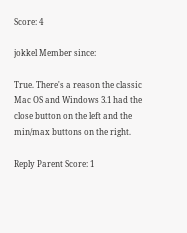Score: 4

jokkel Member since:

True. There's a reason the classic Mac OS and Windows 3.1 had the close button on the left and the min/max buttons on the right.

Reply Parent Score: 1